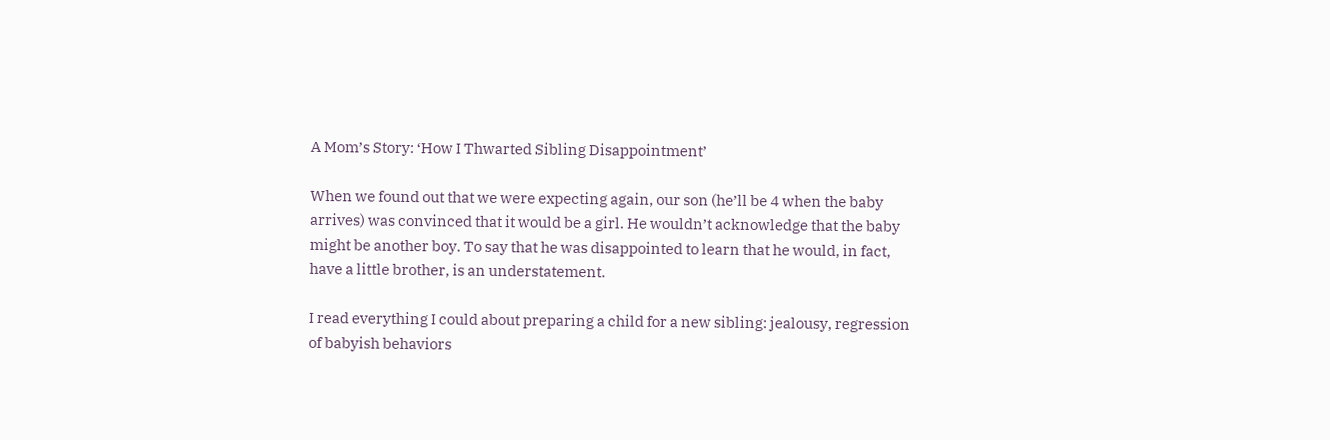A Mom’s Story: ‘How I Thwarted Sibling Disappointment’

When we found out that we were expecting again, our son (he’ll be 4 when the baby arrives) was convinced that it would be a girl. He wouldn’t acknowledge that the baby might be another boy. To say that he was disappointed to learn that he would, in fact, have a little brother, is an understatement.

I read everything I could about preparing a child for a new sibling: jealousy, regression of babyish behaviors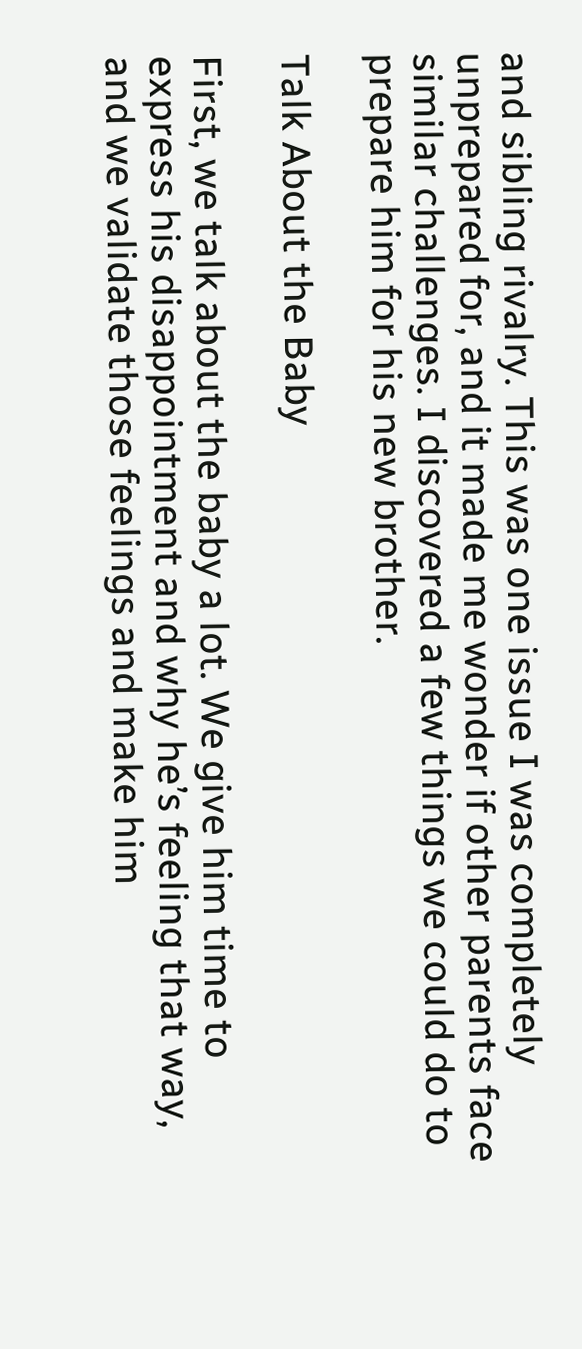and sibling rivalry. This was one issue I was completely unprepared for, and it made me wonder if other parents face similar challenges. I discovered a few things we could do to prepare him for his new brother.

Talk About the Baby

First, we talk about the baby a lot. We give him time to express his disappointment and why he’s feeling that way, and we validate those feelings and make him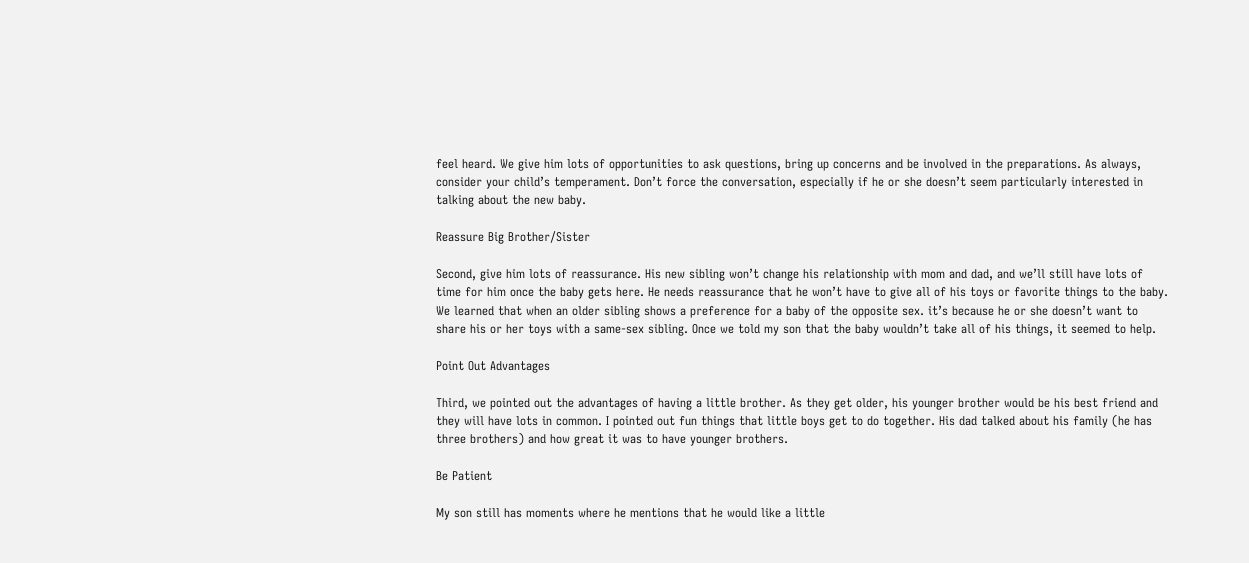feel heard. We give him lots of opportunities to ask questions, bring up concerns and be involved in the preparations. As always, consider your child’s temperament. Don’t force the conversation, especially if he or she doesn’t seem particularly interested in talking about the new baby.

Reassure Big Brother/Sister

Second, give him lots of reassurance. His new sibling won’t change his relationship with mom and dad, and we’ll still have lots of time for him once the baby gets here. He needs reassurance that he won’t have to give all of his toys or favorite things to the baby. We learned that when an older sibling shows a preference for a baby of the opposite sex. it’s because he or she doesn’t want to share his or her toys with a same-sex sibling. Once we told my son that the baby wouldn’t take all of his things, it seemed to help.

Point Out Advantages

Third, we pointed out the advantages of having a little brother. As they get older, his younger brother would be his best friend and they will have lots in common. I pointed out fun things that little boys get to do together. His dad talked about his family (he has three brothers) and how great it was to have younger brothers.

Be Patient

My son still has moments where he mentions that he would like a little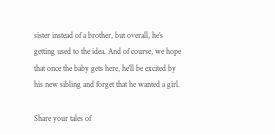sister instead of a brother, but overall, he’s getting used to the idea. And of course, we hope that once the baby gets here, he’ll be excited by his new sibling and forget that he wanted a girl.

Share your tales of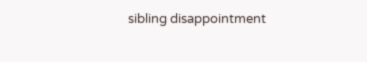sibling disappointment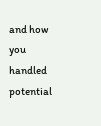and how you handled potential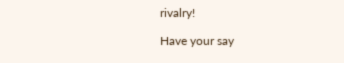rivalry!

Have your say